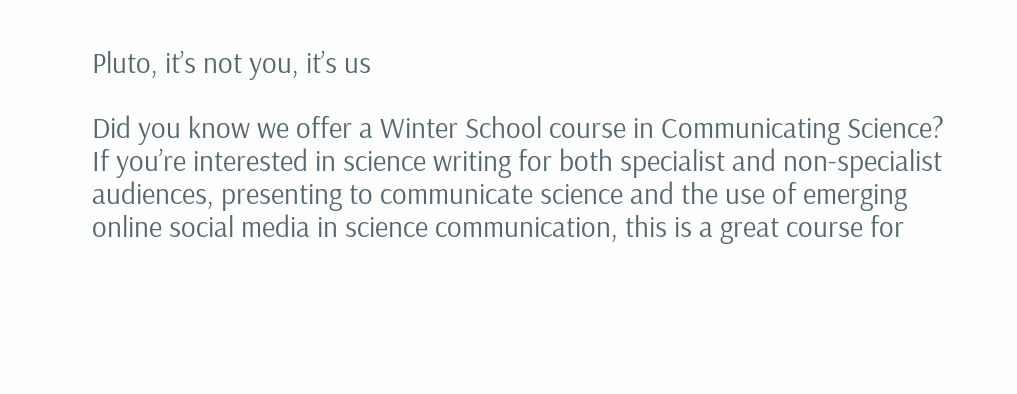Pluto, it’s not you, it’s us

Did you know we offer a Winter School course in Communicating Science? If you’re interested in science writing for both specialist and non-specialist audiences, presenting to communicate science and the use of emerging online social media in science communication, this is a great course for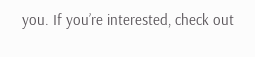you. If you’re interested, check out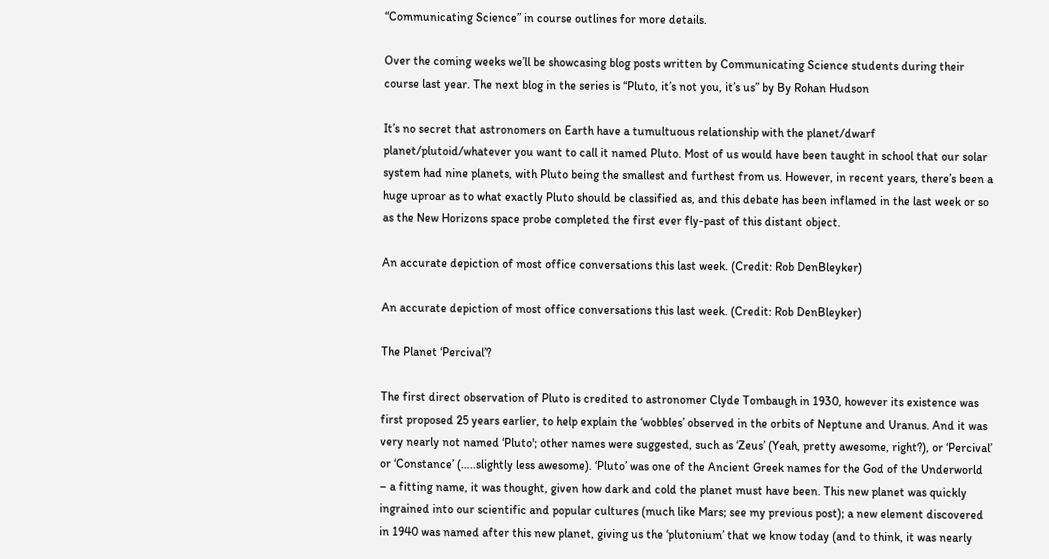“Communicating Science” in course outlines for more details.

Over the coming weeks we’ll be showcasing blog posts written by Communicating Science students during their course last year. The next blog in the series is “Pluto, it’s not you, it’s us” by By Rohan Hudson

It’s no secret that astronomers on Earth have a tumultuous relationship with the planet/dwarf planet/plutoid/whatever you want to call it named Pluto. Most of us would have been taught in school that our solar system had nine planets, with Pluto being the smallest and furthest from us. However, in recent years, there’s been a huge uproar as to what exactly Pluto should be classified as, and this debate has been inflamed in the last week or so as the New Horizons space probe completed the first ever fly-past of this distant object.

An accurate depiction of most office conversations this last week. (Credit: Rob DenBleyker)

An accurate depiction of most office conversations this last week. (Credit: Rob DenBleyker)

The Planet ‘Percival’?

The first direct observation of Pluto is credited to astronomer Clyde Tombaugh in 1930, however its existence was first proposed 25 years earlier, to help explain the ‘wobbles’ observed in the orbits of Neptune and Uranus. And it was very nearly not named ‘Pluto'; other names were suggested, such as ‘Zeus’ (Yeah, pretty awesome, right?), or ‘Percival’ or ‘Constance’ (…..slightly less awesome). ‘Pluto’ was one of the Ancient Greek names for the God of the Underworld – a fitting name, it was thought, given how dark and cold the planet must have been. This new planet was quickly ingrained into our scientific and popular cultures (much like Mars; see my previous post); a new element discovered in 1940 was named after this new planet, giving us the ‘plutonium’ that we know today (and to think, it was nearly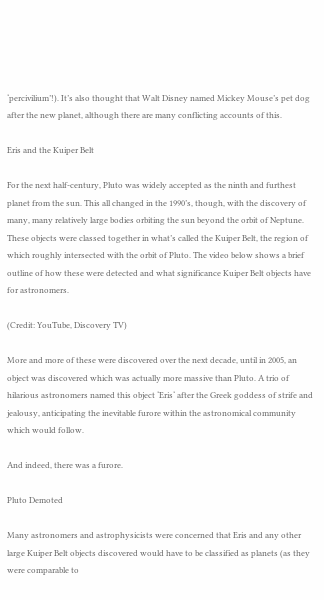‘percivilium’!). It’s also thought that Walt Disney named Mickey Mouse’s pet dog after the new planet, although there are many conflicting accounts of this.

Eris and the Kuiper Belt

For the next half-century, Pluto was widely accepted as the ninth and furthest planet from the sun. This all changed in the 1990’s, though, with the discovery of many, many relatively large bodies orbiting the sun beyond the orbit of Neptune. These objects were classed together in what’s called the Kuiper Belt, the region of which roughly intersected with the orbit of Pluto. The video below shows a brief outline of how these were detected and what significance Kuiper Belt objects have for astronomers.

(Credit: YouTube, Discovery TV)

More and more of these were discovered over the next decade, until in 2005, an object was discovered which was actually more massive than Pluto. A trio of hilarious astronomers named this object ‘Eris‘ after the Greek goddess of strife and jealousy, anticipating the inevitable furore within the astronomical community which would follow.

And indeed, there was a furore.

Pluto Demoted

Many astronomers and astrophysicists were concerned that Eris and any other large Kuiper Belt objects discovered would have to be classified as planets (as they were comparable to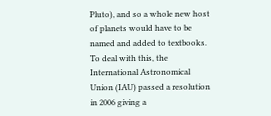Pluto), and so a whole new host of planets would have to be named and added to textbooks. To deal with this, the International Astronomical Union (IAU) passed a resolution in 2006 giving a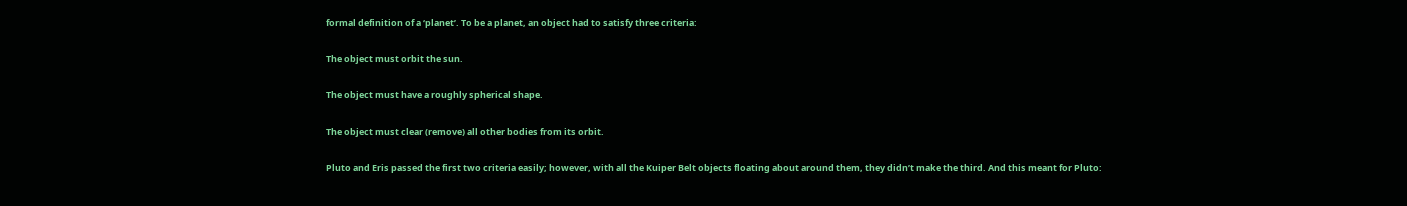formal definition of a ‘planet’. To be a planet, an object had to satisfy three criteria:

The object must orbit the sun.

The object must have a roughly spherical shape.

The object must clear (remove) all other bodies from its orbit.

Pluto and Eris passed the first two criteria easily; however, with all the Kuiper Belt objects floating about around them, they didn’t make the third. And this meant for Pluto: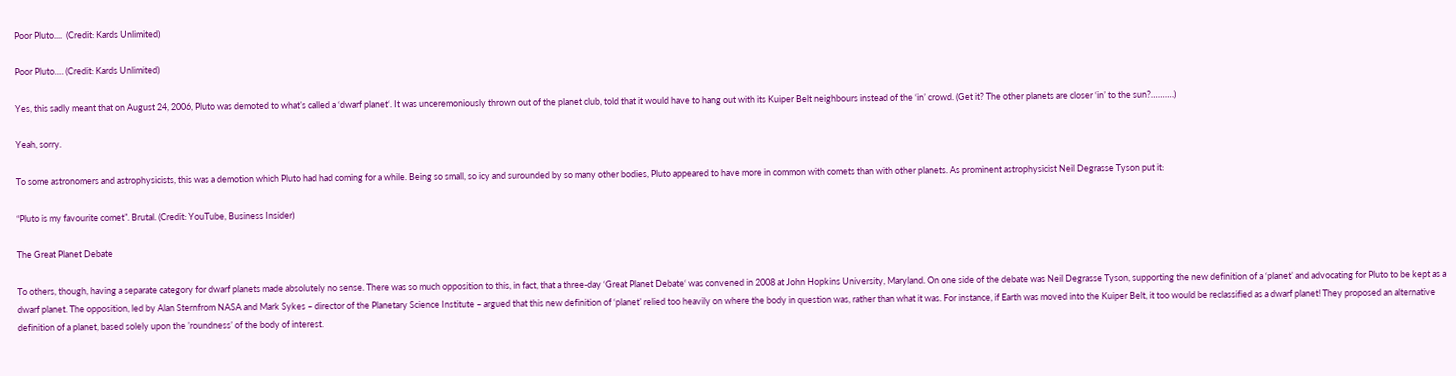Poor Pluto....  (Credit: Kards Unlimited)

Poor Pluto…. (Credit: Kards Unlimited)

Yes, this sadly meant that on August 24, 2006, Pluto was demoted to what’s called a ‘dwarf planet‘. It was unceremoniously thrown out of the planet club, told that it would have to hang out with its Kuiper Belt neighbours instead of the ‘in’ crowd. (Get it? The other planets are closer ‘in’ to the sun?……….)

Yeah, sorry.

To some astronomers and astrophysicists, this was a demotion which Pluto had had coming for a while. Being so small, so icy and surounded by so many other bodies, Pluto appeared to have more in common with comets than with other planets. As prominent astrophysicist Neil Degrasse Tyson put it:

“Pluto is my favourite comet”. Brutal. (Credit: YouTube, Business Insider)

The Great Planet Debate

To others, though, having a separate category for dwarf planets made absolutely no sense. There was so much opposition to this, in fact, that a three-day ‘Great Planet Debate‘ was convened in 2008 at John Hopkins University, Maryland. On one side of the debate was Neil Degrasse Tyson, supporting the new definition of a ‘planet’ and advocating for Pluto to be kept as a dwarf planet. The opposition, led by Alan Sternfrom NASA and Mark Sykes – director of the Planetary Science Institute – argued that this new definition of ‘planet’ relied too heavily on where the body in question was, rather than what it was. For instance, if Earth was moved into the Kuiper Belt, it too would be reclassified as a dwarf planet! They proposed an alternative definition of a planet, based solely upon the ’roundness’ of the body of interest.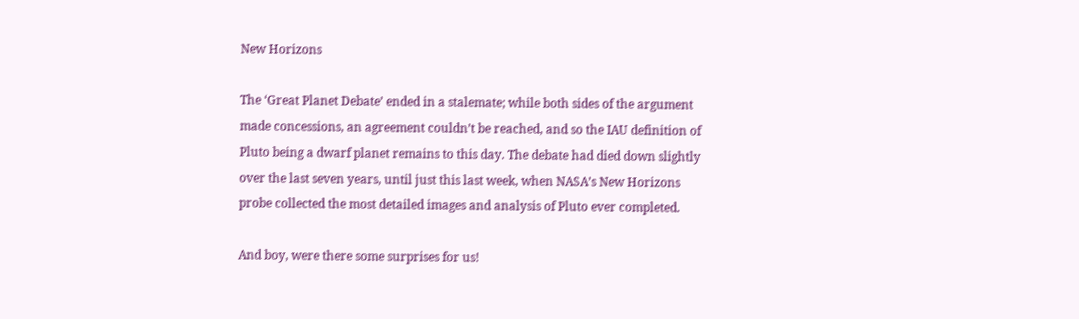New Horizons

The ‘Great Planet Debate’ ended in a stalemate; while both sides of the argument made concessions, an agreement couldn’t be reached, and so the IAU definition of Pluto being a dwarf planet remains to this day. The debate had died down slightly over the last seven years, until just this last week, when NASA’s New Horizons probe collected the most detailed images and analysis of Pluto ever completed.

And boy, were there some surprises for us!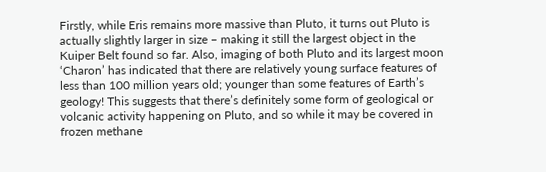Firstly, while Eris remains more massive than Pluto, it turns out Pluto is actually slightly larger in size – making it still the largest object in the Kuiper Belt found so far. Also, imaging of both Pluto and its largest moon ‘Charon’ has indicated that there are relatively young surface features of less than 100 million years old; younger than some features of Earth’s geology! This suggests that there’s definitely some form of geological or volcanic activity happening on Pluto, and so while it may be covered in frozen methane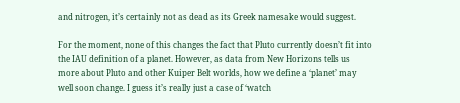and nitrogen, it’s certainly not as dead as its Greek namesake would suggest.

For the moment, none of this changes the fact that Pluto currently doesn’t fit into the IAU definition of a planet. However, as data from New Horizons tells us more about Pluto and other Kuiper Belt worlds, how we define a ‘planet’ may well soon change. I guess it’s really just a case of ‘watch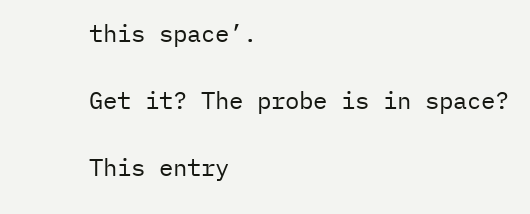this space’.

Get it? The probe is in space?

This entry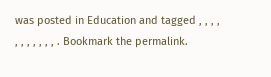was posted in Education and tagged , , , , , , , , , , , . Bookmark the permalink.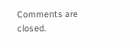Comments are closed.